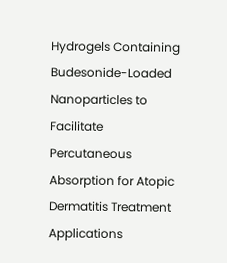Hydrogels Containing Budesonide-Loaded Nanoparticles to Facilitate Percutaneous Absorption for Atopic Dermatitis Treatment Applications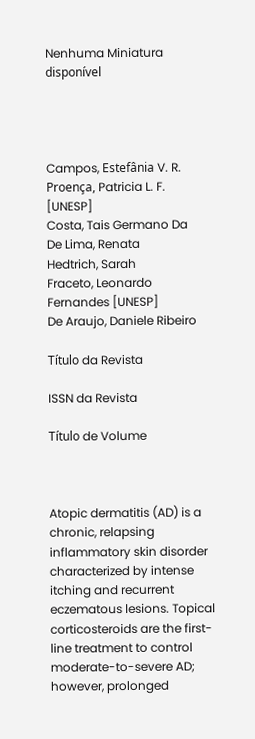Nenhuma Miniatura disponível




Campos, Estefânia V. R.
Proença, Patricia L. F. [UNESP]
Costa, Tais Germano Da
De Lima, Renata
Hedtrich, Sarah
Fraceto, Leonardo Fernandes [UNESP]
De Araujo, Daniele Ribeiro

Título da Revista

ISSN da Revista

Título de Volume



Atopic dermatitis (AD) is a chronic, relapsing inflammatory skin disorder characterized by intense itching and recurrent eczematous lesions. Topical corticosteroids are the first-line treatment to control moderate-to-severe AD; however, prolonged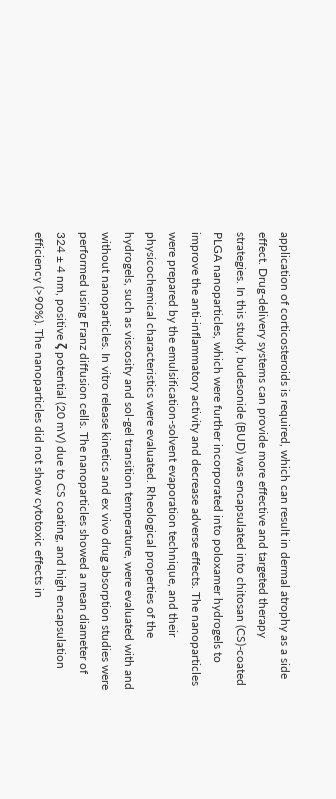application of corticosteroids is required, which can result in dermal atrophy as a side effect. Drug-delivery systems can provide more effective and targeted therapy strategies. In this study, budesonide (BUD) was encapsulated into chitosan (CS)-coated PLGA nanoparticles, which were further incorporated into poloxamer hydrogels to improve the anti-inflammatory activity and decrease adverse effects. The nanoparticles were prepared by the emulsification-solvent evaporation technique, and their physicochemical characteristics were evaluated. Rheological properties of the hydrogels, such as viscosity and sol-gel transition temperature, were evaluated with and without nanoparticles. In vitro release kinetics and ex vivo drug absorption studies were performed using Franz diffusion cells. The nanoparticles showed a mean diameter of 324 ± 4 nm, positive ζ potential (20 mV) due to CS coating, and high encapsulation efficiency (>90%). The nanoparticles did not show cytotoxic effects in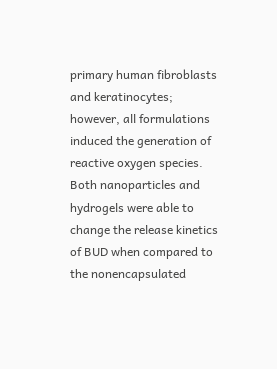primary human fibroblasts and keratinocytes; however, all formulations induced the generation of reactive oxygen species. Both nanoparticles and hydrogels were able to change the release kinetics of BUD when compared to the nonencapsulated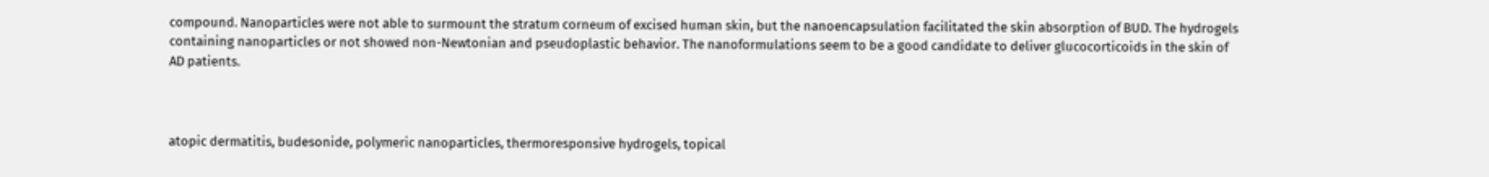compound. Nanoparticles were not able to surmount the stratum corneum of excised human skin, but the nanoencapsulation facilitated the skin absorption of BUD. The hydrogels containing nanoparticles or not showed non-Newtonian and pseudoplastic behavior. The nanoformulations seem to be a good candidate to deliver glucocorticoids in the skin of AD patients.



atopic dermatitis, budesonide, polymeric nanoparticles, thermoresponsive hydrogels, topical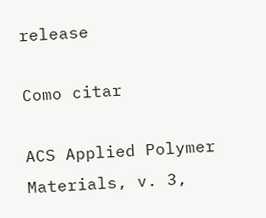release

Como citar

ACS Applied Polymer Materials, v. 3,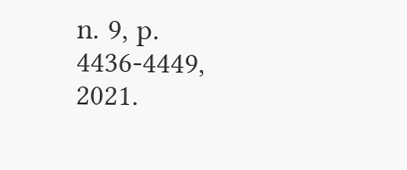n. 9, p. 4436-4449, 2021.